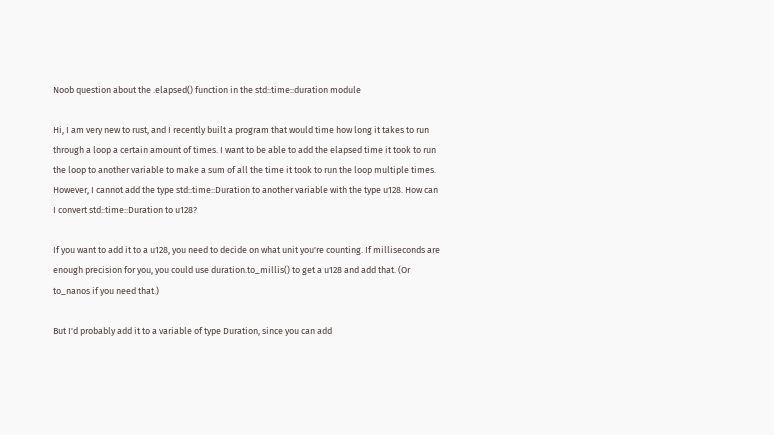Noob question about the .elapsed() function in the std::time::duration module

Hi, I am very new to rust, and I recently built a program that would time how long it takes to run through a loop a certain amount of times. I want to be able to add the elapsed time it took to run the loop to another variable to make a sum of all the time it took to run the loop multiple times. However, I cannot add the type std::time::Duration to another variable with the type u128. How can I convert std::time::Duration to u128?

If you want to add it to a u128, you need to decide on what unit you're counting. If milliseconds are enough precision for you, you could use duration.to_millis() to get a u128 and add that. (Or to_nanos if you need that.)

But I'd probably add it to a variable of type Duration, since you can add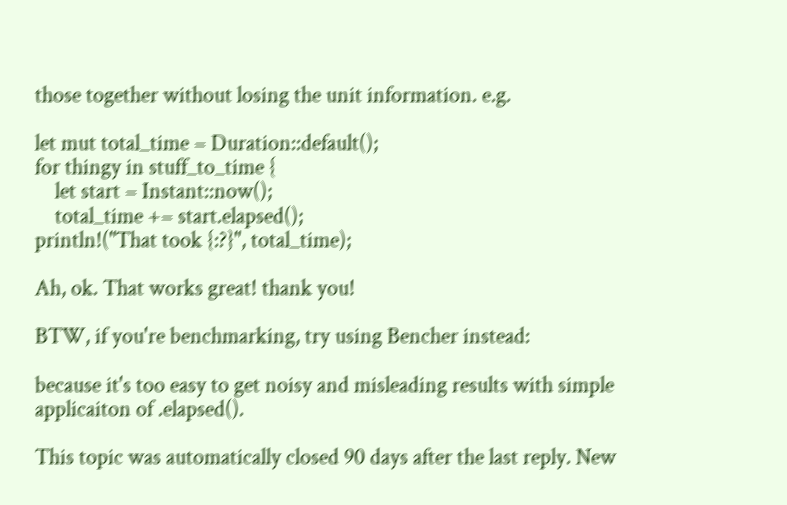those together without losing the unit information. e.g.

let mut total_time = Duration::default();
for thingy in stuff_to_time {
    let start = Instant::now();
    total_time += start.elapsed();
println!("That took {:?}", total_time);

Ah, ok. That works great! thank you!

BTW, if you're benchmarking, try using Bencher instead:

because it's too easy to get noisy and misleading results with simple applicaiton of .elapsed().

This topic was automatically closed 90 days after the last reply. New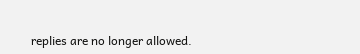replies are no longer allowed.